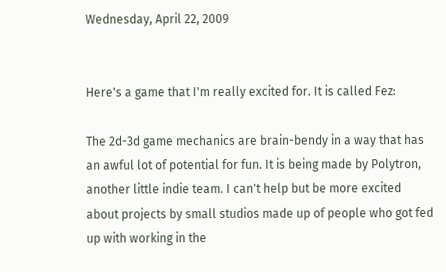Wednesday, April 22, 2009


Here's a game that I'm really excited for. It is called Fez:

The 2d-3d game mechanics are brain-bendy in a way that has an awful lot of potential for fun. It is being made by Polytron, another little indie team. I can't help but be more excited about projects by small studios made up of people who got fed up with working in the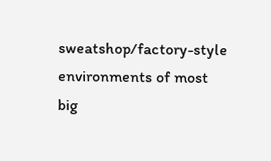sweatshop/factory-style environments of most big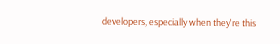developers, especially when they're this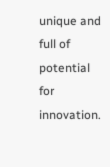unique and full of potential for innovation.